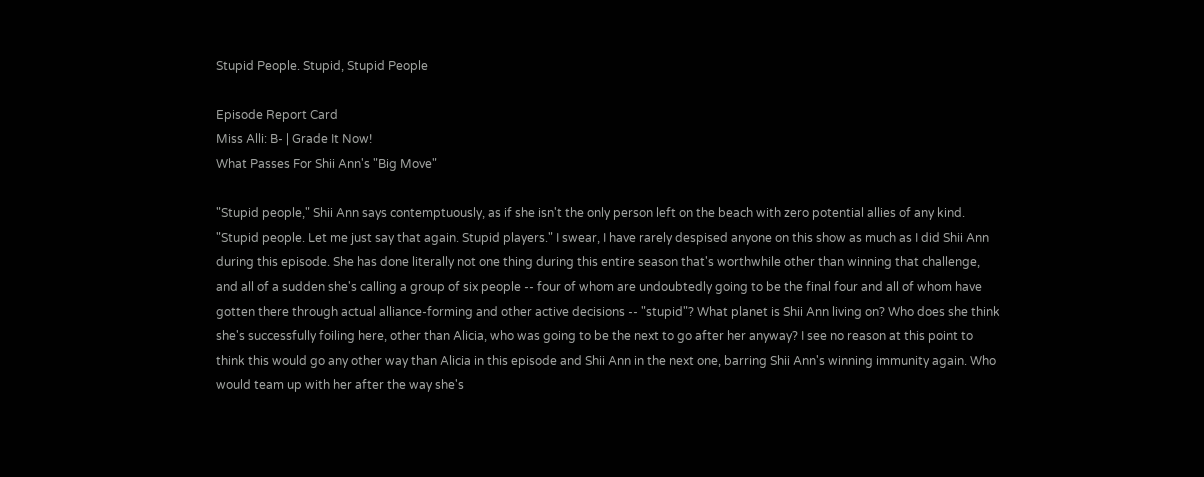Stupid People. Stupid, Stupid People

Episode Report Card
Miss Alli: B- | Grade It Now!
What Passes For Shii Ann's "Big Move"

"Stupid people," Shii Ann says contemptuously, as if she isn't the only person left on the beach with zero potential allies of any kind. "Stupid people. Let me just say that again. Stupid players." I swear, I have rarely despised anyone on this show as much as I did Shii Ann during this episode. She has done literally not one thing during this entire season that's worthwhile other than winning that challenge, and all of a sudden she's calling a group of six people -- four of whom are undoubtedly going to be the final four and all of whom have gotten there through actual alliance-forming and other active decisions -- "stupid"? What planet is Shii Ann living on? Who does she think she's successfully foiling here, other than Alicia, who was going to be the next to go after her anyway? I see no reason at this point to think this would go any other way than Alicia in this episode and Shii Ann in the next one, barring Shii Ann's winning immunity again. Who would team up with her after the way she's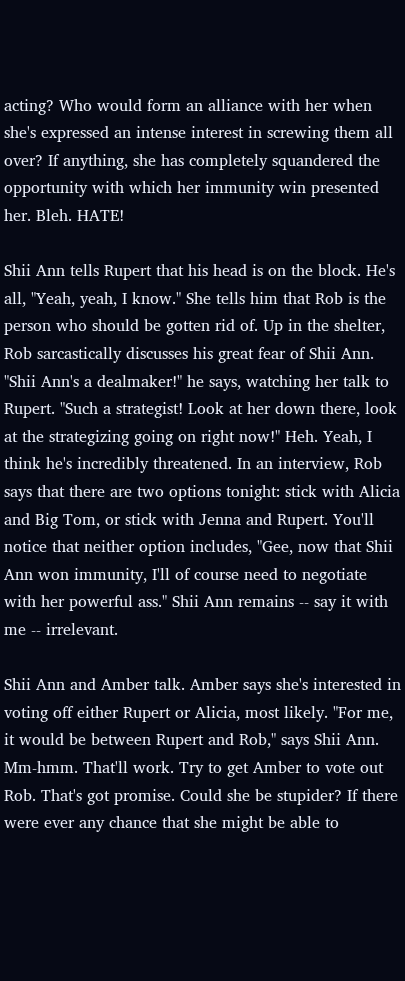acting? Who would form an alliance with her when she's expressed an intense interest in screwing them all over? If anything, she has completely squandered the opportunity with which her immunity win presented her. Bleh. HATE!

Shii Ann tells Rupert that his head is on the block. He's all, "Yeah, yeah, I know." She tells him that Rob is the person who should be gotten rid of. Up in the shelter, Rob sarcastically discusses his great fear of Shii Ann. "Shii Ann's a dealmaker!" he says, watching her talk to Rupert. "Such a strategist! Look at her down there, look at the strategizing going on right now!" Heh. Yeah, I think he's incredibly threatened. In an interview, Rob says that there are two options tonight: stick with Alicia and Big Tom, or stick with Jenna and Rupert. You'll notice that neither option includes, "Gee, now that Shii Ann won immunity, I'll of course need to negotiate with her powerful ass." Shii Ann remains -- say it with me -- irrelevant.

Shii Ann and Amber talk. Amber says she's interested in voting off either Rupert or Alicia, most likely. "For me, it would be between Rupert and Rob," says Shii Ann. Mm-hmm. That'll work. Try to get Amber to vote out Rob. That's got promise. Could she be stupider? If there were ever any chance that she might be able to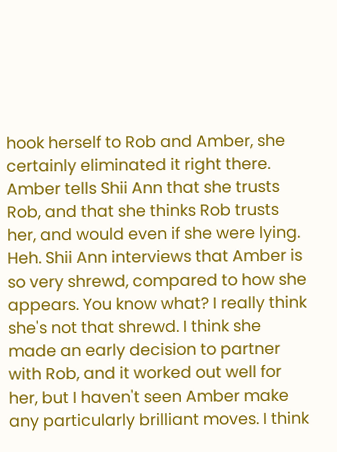hook herself to Rob and Amber, she certainly eliminated it right there. Amber tells Shii Ann that she trusts Rob, and that she thinks Rob trusts her, and would even if she were lying. Heh. Shii Ann interviews that Amber is so very shrewd, compared to how she appears. You know what? I really think she's not that shrewd. I think she made an early decision to partner with Rob, and it worked out well for her, but I haven't seen Amber make any particularly brilliant moves. I think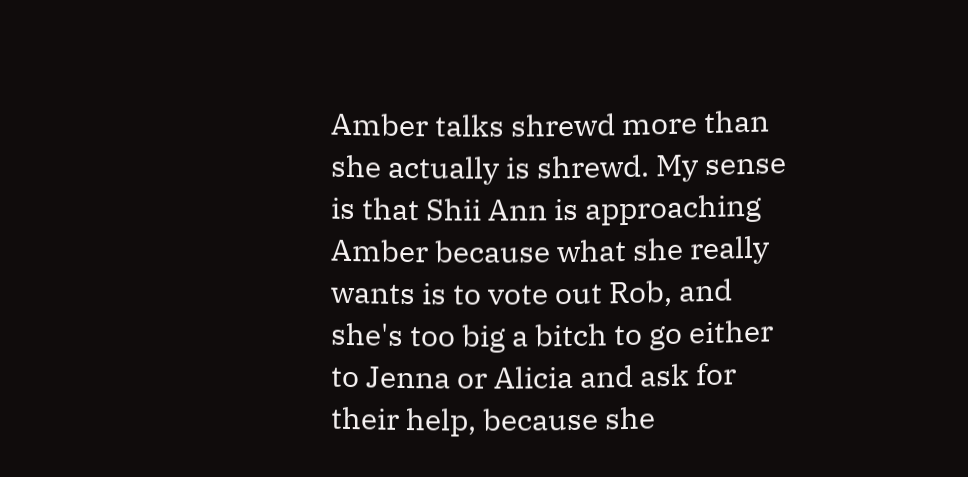Amber talks shrewd more than she actually is shrewd. My sense is that Shii Ann is approaching Amber because what she really wants is to vote out Rob, and she's too big a bitch to go either to Jenna or Alicia and ask for their help, because she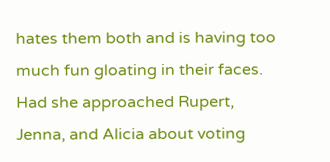hates them both and is having too much fun gloating in their faces. Had she approached Rupert, Jenna, and Alicia about voting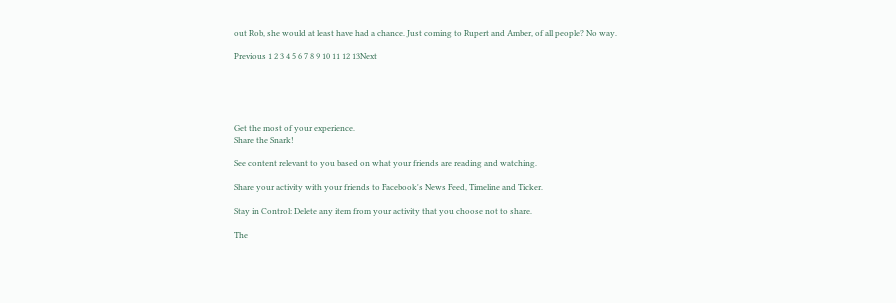out Rob, she would at least have had a chance. Just coming to Rupert and Amber, of all people? No way.

Previous 1 2 3 4 5 6 7 8 9 10 11 12 13Next





Get the most of your experience.
Share the Snark!

See content relevant to you based on what your friends are reading and watching.

Share your activity with your friends to Facebook's News Feed, Timeline and Ticker.

Stay in Control: Delete any item from your activity that you choose not to share.

The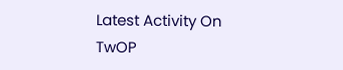Latest Activity On TwOP